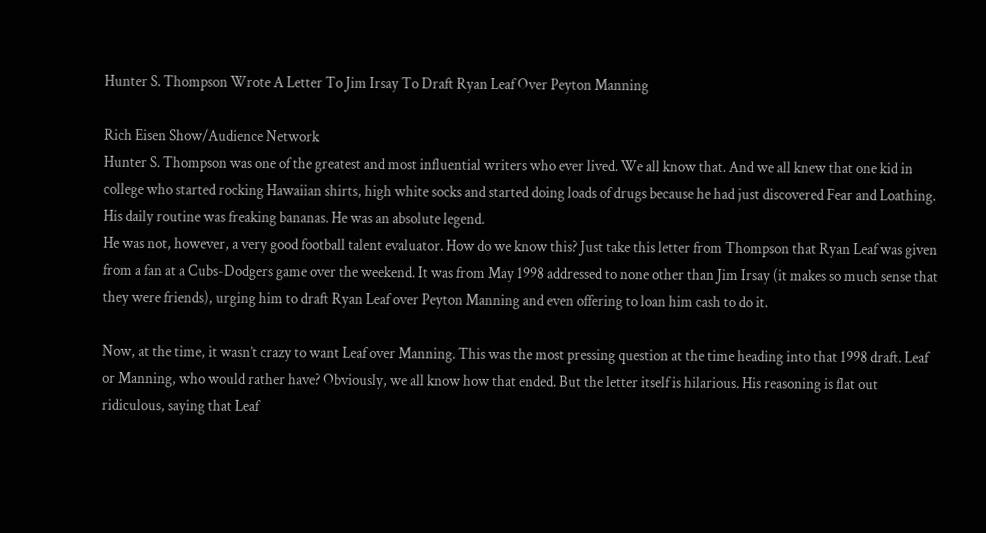Hunter S. Thompson Wrote A Letter To Jim Irsay To Draft Ryan Leaf Over Peyton Manning

Rich Eisen Show/Audience Network
Hunter S. Thompson was one of the greatest and most influential writers who ever lived. We all know that. And we all knew that one kid in college who started rocking Hawaiian shirts, high white socks and started doing loads of drugs because he had just discovered Fear and Loathing. His daily routine was freaking bananas. He was an absolute legend.
He was not, however, a very good football talent evaluator. How do we know this? Just take this letter from Thompson that Ryan Leaf was given from a fan at a Cubs-Dodgers game over the weekend. It was from May 1998 addressed to none other than Jim Irsay (it makes so much sense that they were friends), urging him to draft Ryan Leaf over Peyton Manning and even offering to loan him cash to do it.

Now, at the time, it wasn’t crazy to want Leaf over Manning. This was the most pressing question at the time heading into that 1998 draft. Leaf or Manning, who would rather have? Obviously, we all know how that ended. But the letter itself is hilarious. His reasoning is flat out ridiculous, saying that Leaf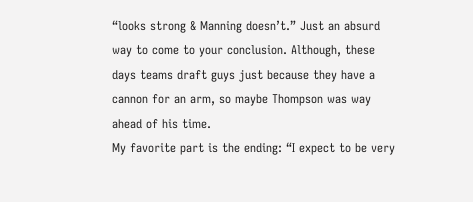“looks strong & Manning doesn’t.” Just an absurd way to come to your conclusion. Although, these days teams draft guys just because they have a cannon for an arm, so maybe Thompson was way ahead of his time.
My favorite part is the ending: “I expect to be very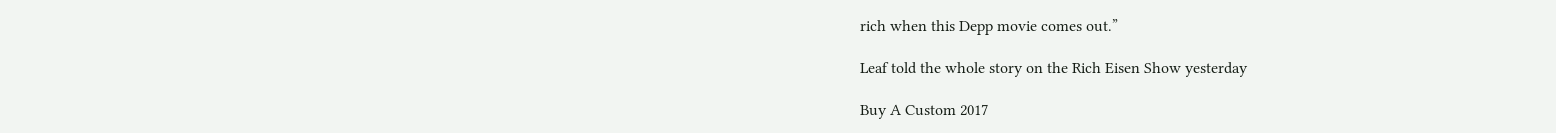rich when this Depp movie comes out.”

Leaf told the whole story on the Rich Eisen Show yesterday

Buy A Custom 2017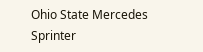Ohio State Mercedes Sprinter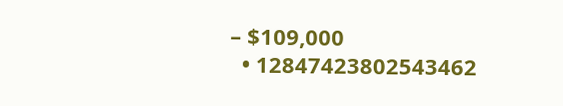– $109,000
  • 12847423802543462